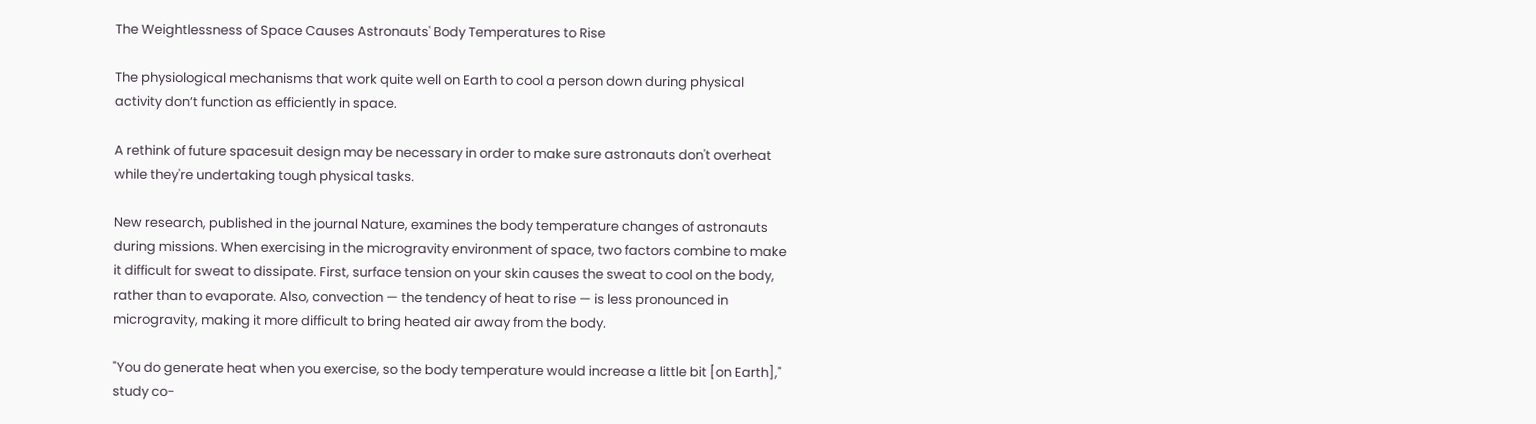The Weightlessness of Space Causes Astronauts' Body Temperatures to Rise

The physiological mechanisms that work quite well on Earth to cool a person down during physical activity don’t function as efficiently in space.

A rethink of future spacesuit design may be necessary in order to make sure astronauts don't overheat while they're undertaking tough physical tasks.

New research, published in the journal Nature, examines the body temperature changes of astronauts during missions. When exercising in the microgravity environment of space, two factors combine to make it difficult for sweat to dissipate. First, surface tension on your skin causes the sweat to cool on the body, rather than to evaporate. Also, convection — the tendency of heat to rise — is less pronounced in microgravity, making it more difficult to bring heated air away from the body.

"You do generate heat when you exercise, so the body temperature would increase a little bit [on Earth]," study co-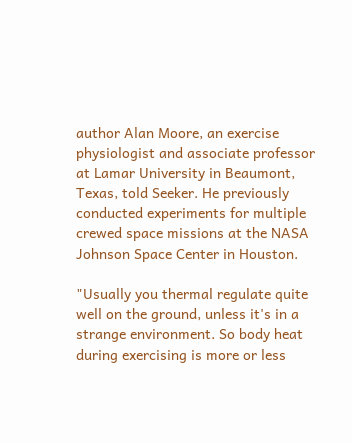author Alan Moore, an exercise physiologist and associate professor at Lamar University in Beaumont, Texas, told Seeker. He previously conducted experiments for multiple crewed space missions at the NASA Johnson Space Center in Houston.

"Usually you thermal regulate quite well on the ground, unless it's in a strange environment. So body heat during exercising is more or less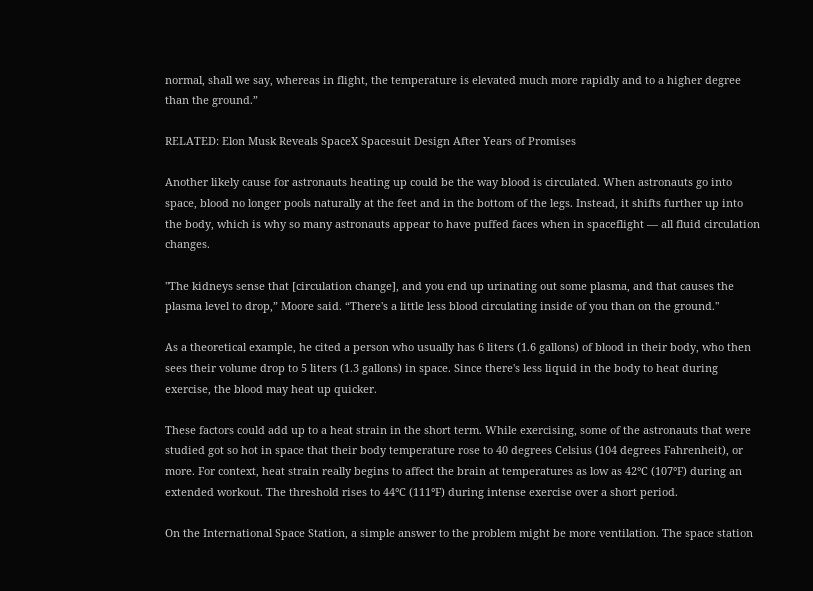normal, shall we say, whereas in flight, the temperature is elevated much more rapidly and to a higher degree than the ground.”

RELATED: Elon Musk Reveals SpaceX Spacesuit Design After Years of Promises

Another likely cause for astronauts heating up could be the way blood is circulated. When astronauts go into space, blood no longer pools naturally at the feet and in the bottom of the legs. Instead, it shifts further up into the body, which is why so many astronauts appear to have puffed faces when in spaceflight — all fluid circulation changes.

"The kidneys sense that [circulation change], and you end up urinating out some plasma, and that causes the plasma level to drop,” Moore said. “There's a little less blood circulating inside of you than on the ground."

As a theoretical example, he cited a person who usually has 6 liters (1.6 gallons) of blood in their body, who then sees their volume drop to 5 liters (1.3 gallons) in space. Since there's less liquid in the body to heat during exercise, the blood may heat up quicker.

These factors could add up to a heat strain in the short term. While exercising, some of the astronauts that were studied got so hot in space that their body temperature rose to 40 degrees Celsius (104 degrees Fahrenheit), or more. For context, heat strain really begins to affect the brain at temperatures as low as 42°C (107°F) during an extended workout. The threshold rises to 44°C (111°F) during intense exercise over a short period.

On the International Space Station, a simple answer to the problem might be more ventilation. The space station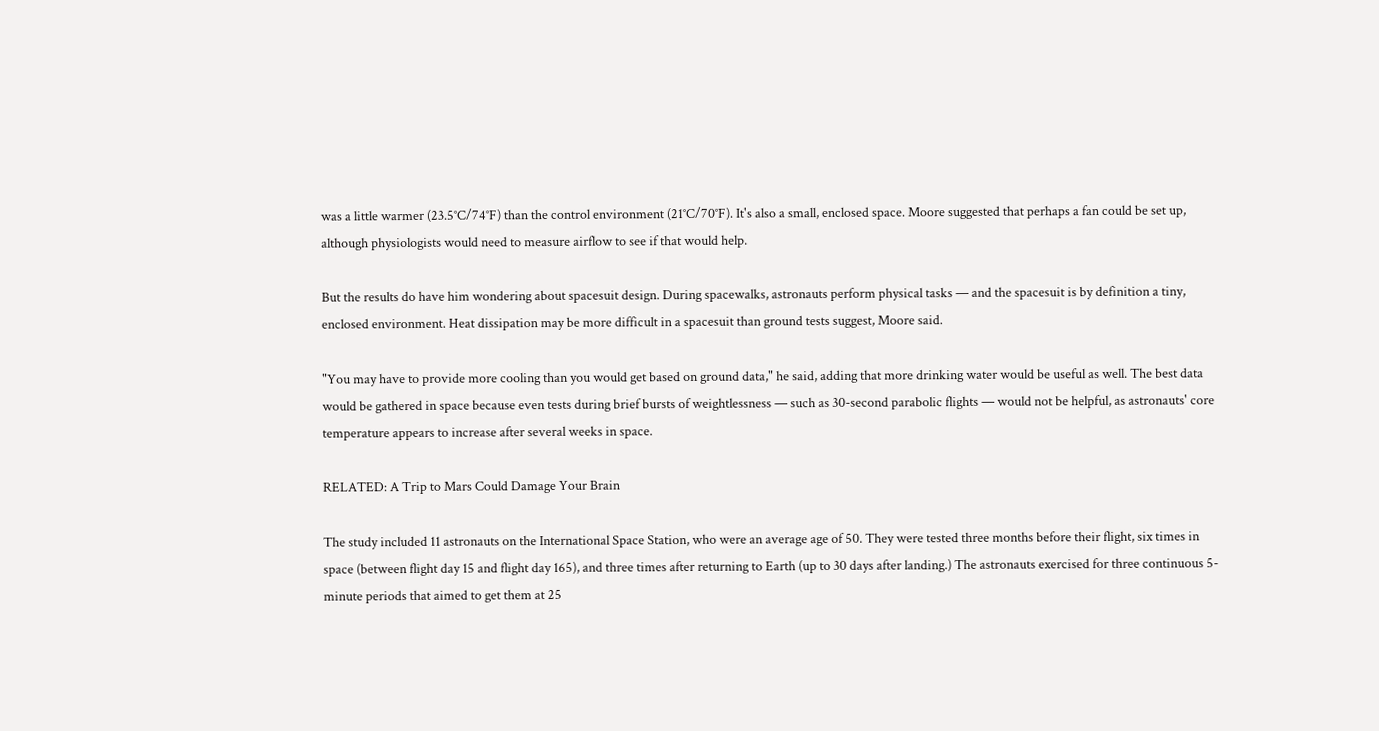was a little warmer (23.5°C/74°F) than the control environment (21°C/70°F). It's also a small, enclosed space. Moore suggested that perhaps a fan could be set up, although physiologists would need to measure airflow to see if that would help.

But the results do have him wondering about spacesuit design. During spacewalks, astronauts perform physical tasks — and the spacesuit is by definition a tiny, enclosed environment. Heat dissipation may be more difficult in a spacesuit than ground tests suggest, Moore said.

"You may have to provide more cooling than you would get based on ground data," he said, adding that more drinking water would be useful as well. The best data would be gathered in space because even tests during brief bursts of weightlessness — such as 30-second parabolic flights — would not be helpful, as astronauts' core temperature appears to increase after several weeks in space.

RELATED: A Trip to Mars Could Damage Your Brain

The study included 11 astronauts on the International Space Station, who were an average age of 50. They were tested three months before their flight, six times in space (between flight day 15 and flight day 165), and three times after returning to Earth (up to 30 days after landing.) The astronauts exercised for three continuous 5-minute periods that aimed to get them at 25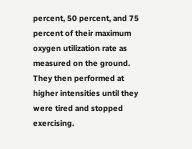percent, 50 percent, and 75 percent of their maximum oxygen utilization rate as measured on the ground. They then performed at higher intensities until they were tired and stopped exercising.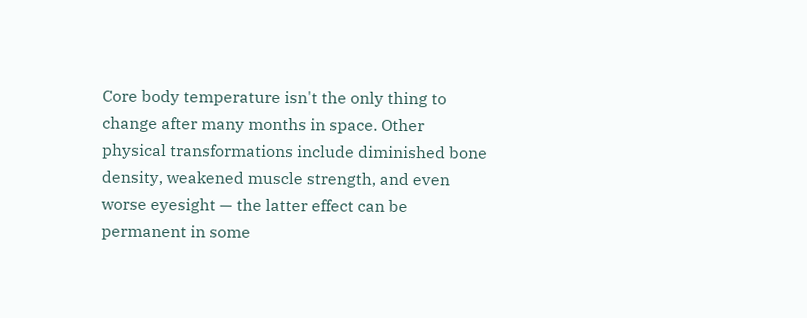Core body temperature isn't the only thing to change after many months in space. Other physical transformations include diminished bone density, weakened muscle strength, and even worse eyesight — the latter effect can be permanent in some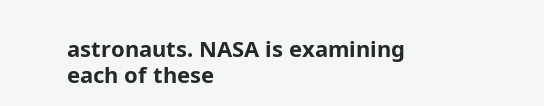astronauts. NASA is examining each of these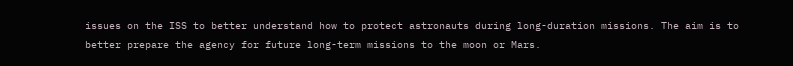issues on the ISS to better understand how to protect astronauts during long-duration missions. The aim is to better prepare the agency for future long-term missions to the moon or Mars.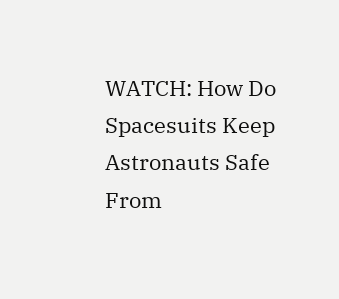WATCH: How Do Spacesuits Keep Astronauts Safe From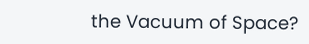the Vacuum of Space?